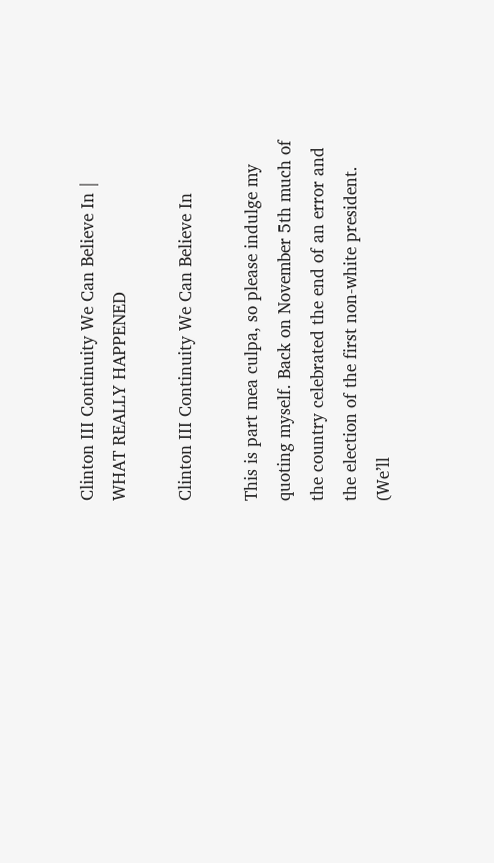Clinton III Continuity We Can Believe In | WHAT REALLY HAPPENED

Clinton III Continuity We Can Believe In

This is part mea culpa, so please indulge my quoting myself. Back on November 5th much of the country celebrated the end of an error and the election of the first non-white president. (We’ll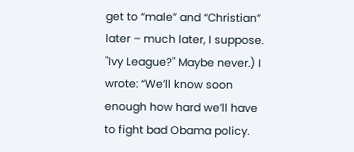get to “male” and “Christian” later – much later, I suppose. "Ivy League?" Maybe never.) I wrote: “We’ll know soon enough how hard we’ll have to fight bad Obama policy.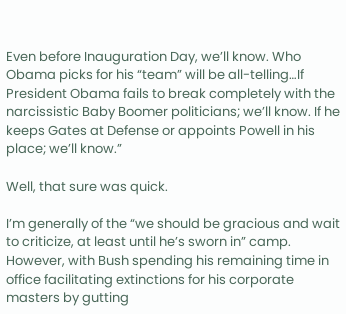Even before Inauguration Day, we’ll know. Who Obama picks for his “team” will be all-telling…If President Obama fails to break completely with the narcissistic Baby Boomer politicians; we’ll know. If he keeps Gates at Defense or appoints Powell in his place; we’ll know.”

Well, that sure was quick.

I’m generally of the “we should be gracious and wait to criticize, at least until he’s sworn in” camp. However, with Bush spending his remaining time in office facilitating extinctions for his corporate masters by gutting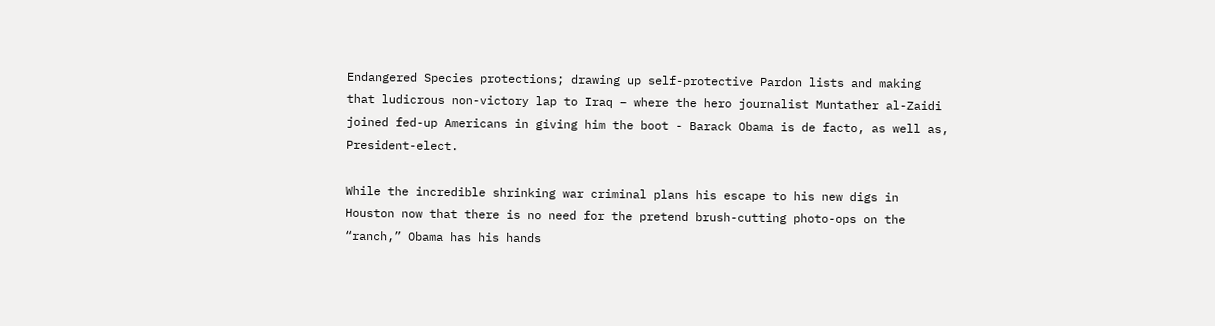Endangered Species protections; drawing up self-protective Pardon lists and making that ludicrous non-victory lap to Iraq – where the hero journalist Muntather al-Zaidi joined fed-up Americans in giving him the boot - Barack Obama is de facto, as well as, President-elect.

While the incredible shrinking war criminal plans his escape to his new digs in Houston now that there is no need for the pretend brush-cutting photo-ops on the “ranch,” Obama has his hands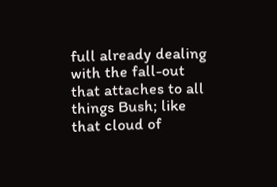full already dealing with the fall-out that attaches to all things Bush; like that cloud of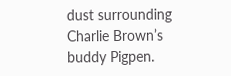dust surrounding Charlie Brown’s buddy Pigpen.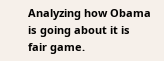Analyzing how Obama is going about it is fair game.